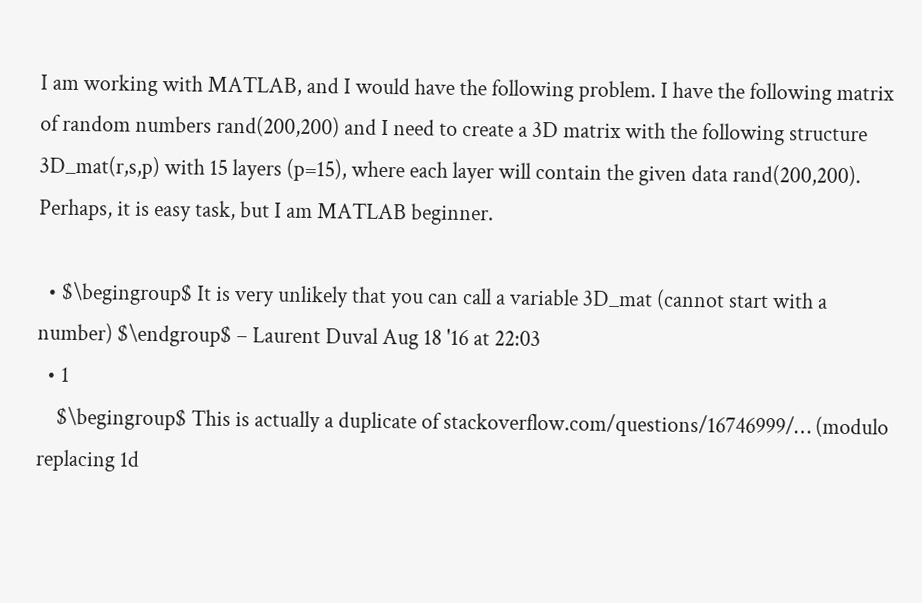I am working with MATLAB, and I would have the following problem. I have the following matrix of random numbers rand(200,200) and I need to create a 3D matrix with the following structure 3D_mat(r,s,p) with 15 layers (p=15), where each layer will contain the given data rand(200,200). Perhaps, it is easy task, but I am MATLAB beginner.

  • $\begingroup$ It is very unlikely that you can call a variable 3D_mat (cannot start with a number) $\endgroup$ – Laurent Duval Aug 18 '16 at 22:03
  • 1
    $\begingroup$ This is actually a duplicate of stackoverflow.com/questions/16746999/… (modulo replacing 1d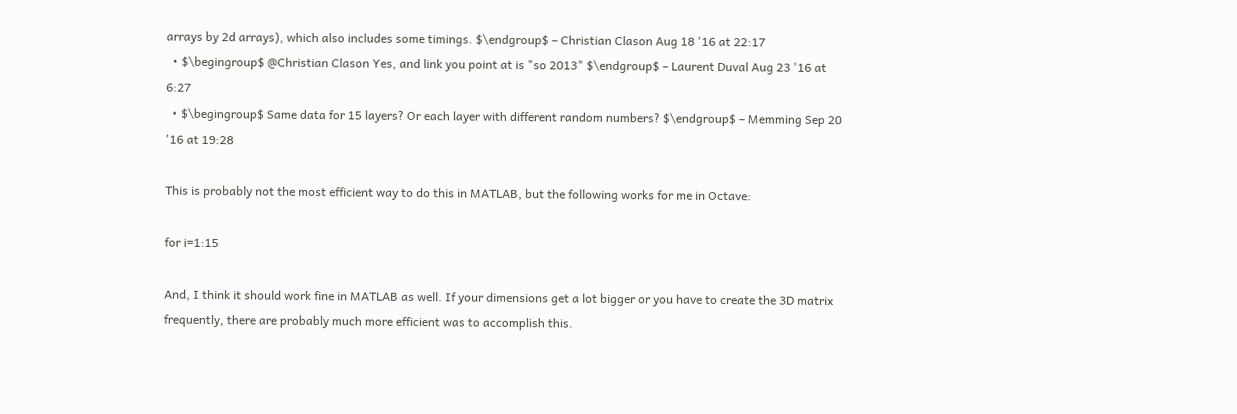arrays by 2d arrays), which also includes some timings. $\endgroup$ – Christian Clason Aug 18 '16 at 22:17
  • $\begingroup$ @Christian Clason Yes, and link you point at is "so 2013" $\endgroup$ – Laurent Duval Aug 23 '16 at 6:27
  • $\begingroup$ Same data for 15 layers? Or each layer with different random numbers? $\endgroup$ – Memming Sep 20 '16 at 19:28

This is probably not the most efficient way to do this in MATLAB, but the following works for me in Octave:

for i=1:15

And, I think it should work fine in MATLAB as well. If your dimensions get a lot bigger or you have to create the 3D matrix frequently, there are probably much more efficient was to accomplish this.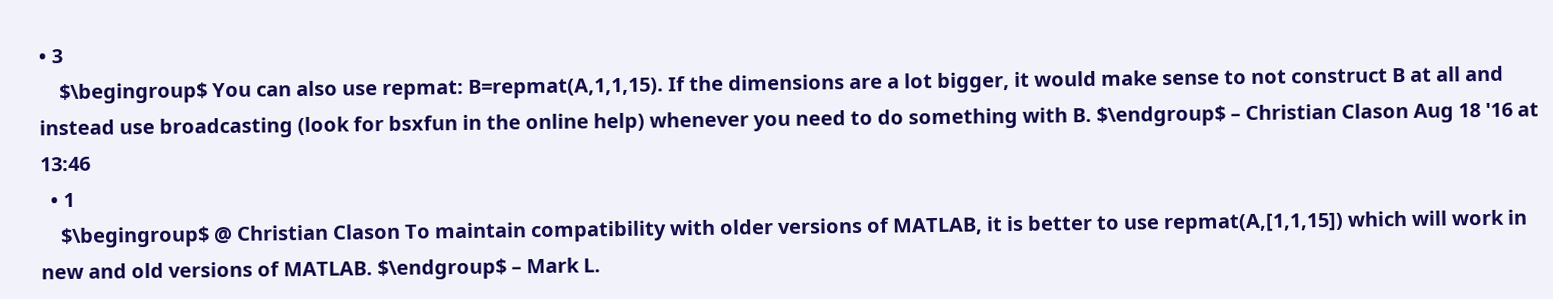• 3
    $\begingroup$ You can also use repmat: B=repmat(A,1,1,15). If the dimensions are a lot bigger, it would make sense to not construct B at all and instead use broadcasting (look for bsxfun in the online help) whenever you need to do something with B. $\endgroup$ – Christian Clason Aug 18 '16 at 13:46
  • 1
    $\begingroup$ @ Christian Clason To maintain compatibility with older versions of MATLAB, it is better to use repmat(A,[1,1,15]) which will work in new and old versions of MATLAB. $\endgroup$ – Mark L.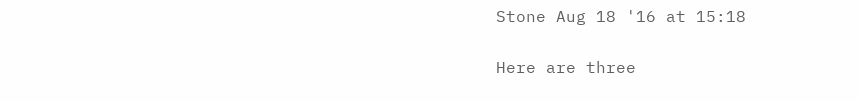Stone Aug 18 '16 at 15:18

Here are three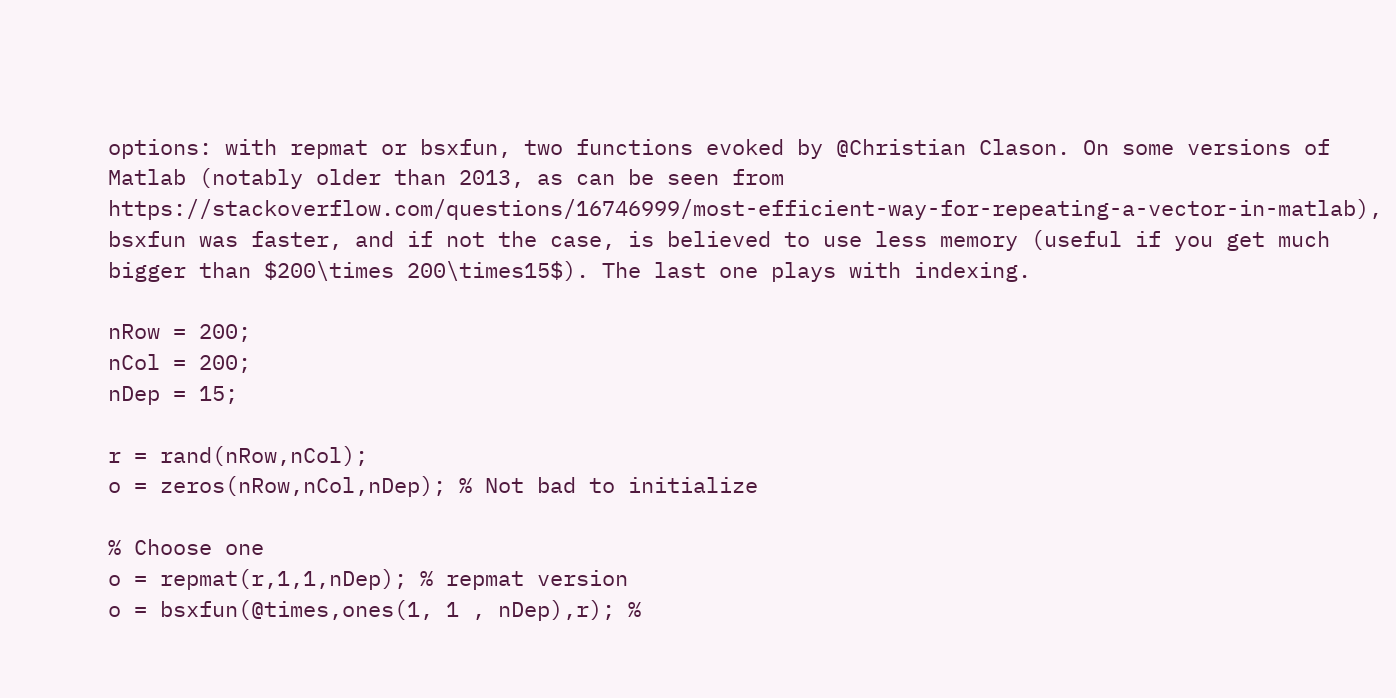options: with repmat or bsxfun, two functions evoked by @Christian Clason. On some versions of Matlab (notably older than 2013, as can be seen from https://stackoverflow.com/questions/16746999/most-efficient-way-for-repeating-a-vector-in-matlab), bsxfun was faster, and if not the case, is believed to use less memory (useful if you get much bigger than $200\times 200\times15$). The last one plays with indexing.

nRow = 200;
nCol = 200;
nDep = 15;

r = rand(nRow,nCol);
o = zeros(nRow,nCol,nDep); % Not bad to initialize

% Choose one
o = repmat(r,1,1,nDep); % repmat version
o = bsxfun(@times,ones(1, 1 , nDep),r); %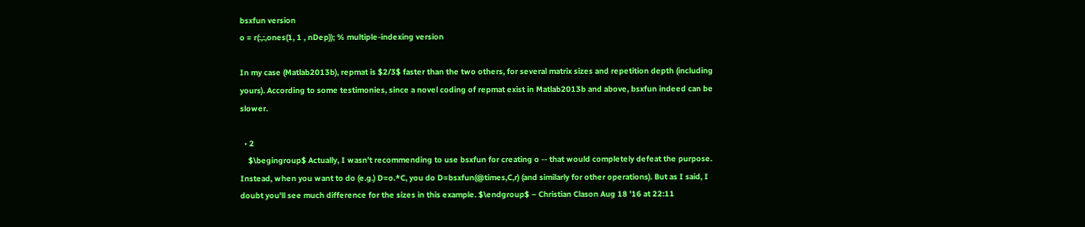bsxfun version
o = r(:,:,ones(1, 1 , nDep)); % multiple-indexing version

In my case (Matlab2013b), repmat is $2/3$ faster than the two others, for several matrix sizes and repetition depth (including yours). According to some testimonies, since a novel coding of repmat exist in Matlab2013b and above, bsxfun indeed can be slower.

  • 2
    $\begingroup$ Actually, I wasn't recommending to use bsxfun for creating o -- that would completely defeat the purpose. Instead, when you want to do (e.g.) D=o.*C, you do D=bsxfun(@times,C,r) (and similarly for other operations). But as I said, I doubt you'll see much difference for the sizes in this example. $\endgroup$ – Christian Clason Aug 18 '16 at 22:11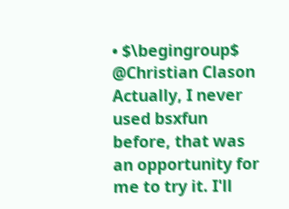• $\begingroup$ @Christian Clason Actually, I never used bsxfun before, that was an opportunity for me to try it. I'll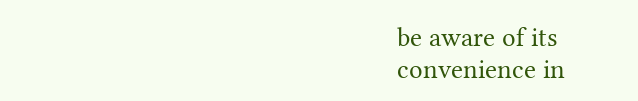be aware of its convenience in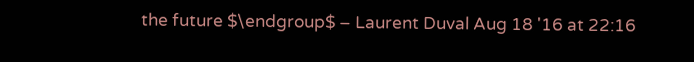the future $\endgroup$ – Laurent Duval Aug 18 '16 at 22:16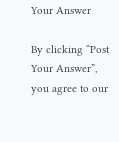Your Answer

By clicking “Post Your Answer”, you agree to our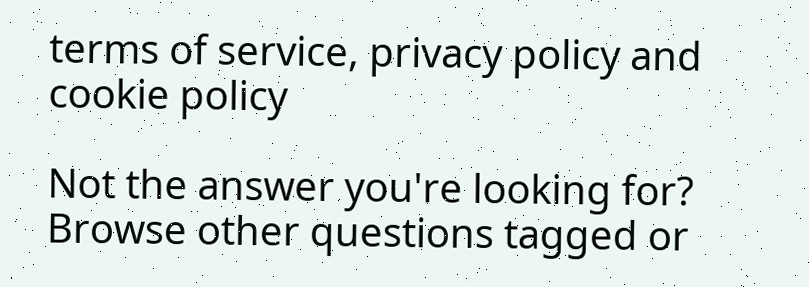terms of service, privacy policy and cookie policy

Not the answer you're looking for? Browse other questions tagged or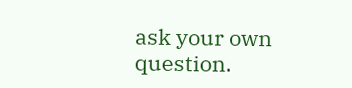ask your own question.